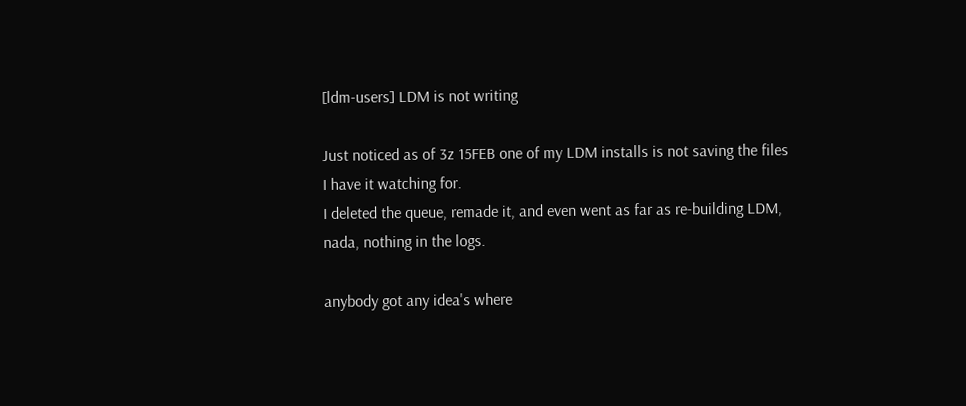[ldm-users] LDM is not writing

Just noticed as of 3z 15FEB one of my LDM installs is not saving the files
I have it watching for.
I deleted the queue, remade it, and even went as far as re-building LDM,
nada, nothing in the logs.

anybody got any idea's where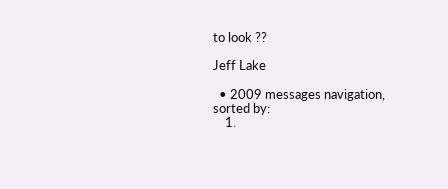to look ??

Jeff Lake

  • 2009 messages navigation, sorted by:
    1.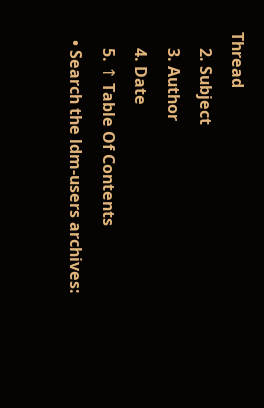Thread
    2. Subject
    3. Author
    4. Date
    5. ↑ Table Of Contents
  • Search the ldm-users archives: